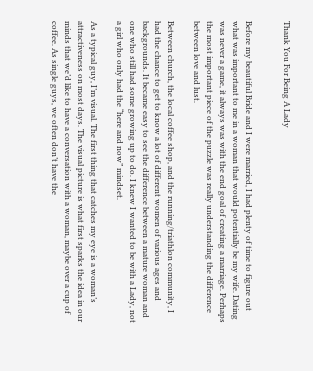Thank You For Being A Lady


Before my beautiful Bride and I were married, I had plenty of time to figure out what was important to me in a woman that would potentially be my wife. Dating was never a game, it always was with the end goal of creating a marriage. Perhaps the most important piece of the puzzle was really understanding the difference between love and lust.

Between church, the local coffee shop, and the running/triathlon community, I had the chance to get to know a lot of different women of various ages and backgrounds. It became easy to see the difference between a mature woman and one who still had some growing up to do. I knew I wanted to be with a Lady, not a girl who only had the “here and now” mindset.

As a typical guy, I’m visual. The first thing that catches my eye is a woman’s attractiveness on most days. The visual picture is what first sparks the idea in our minds that we’d like to have a conversation with a woman, maybe over a cup of coffee. As single guys, we often don’t have the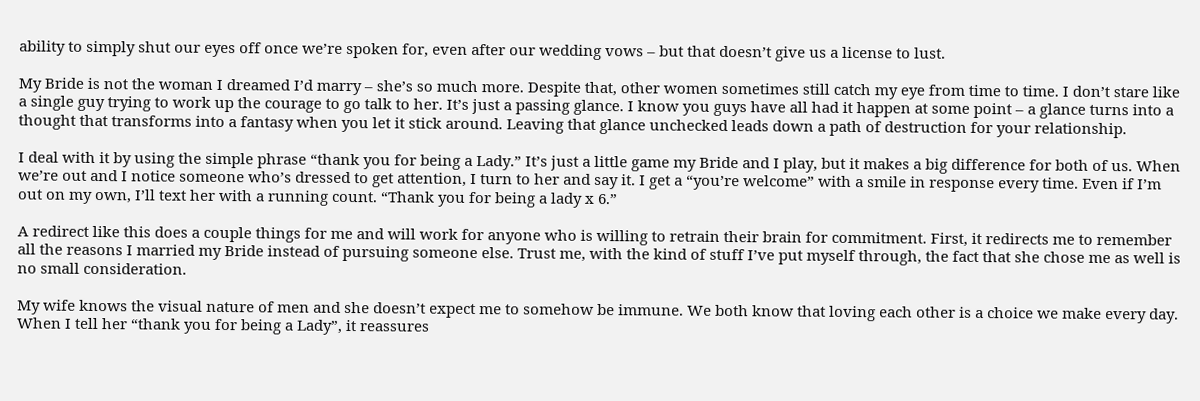ability to simply shut our eyes off once we’re spoken for, even after our wedding vows – but that doesn’t give us a license to lust.

My Bride is not the woman I dreamed I’d marry – she’s so much more. Despite that, other women sometimes still catch my eye from time to time. I don’t stare like a single guy trying to work up the courage to go talk to her. It’s just a passing glance. I know you guys have all had it happen at some point – a glance turns into a thought that transforms into a fantasy when you let it stick around. Leaving that glance unchecked leads down a path of destruction for your relationship.

I deal with it by using the simple phrase “thank you for being a Lady.” It’s just a little game my Bride and I play, but it makes a big difference for both of us. When we’re out and I notice someone who’s dressed to get attention, I turn to her and say it. I get a “you’re welcome” with a smile in response every time. Even if I’m out on my own, I’ll text her with a running count. “Thank you for being a lady x 6.”

A redirect like this does a couple things for me and will work for anyone who is willing to retrain their brain for commitment. First, it redirects me to remember all the reasons I married my Bride instead of pursuing someone else. Trust me, with the kind of stuff I’ve put myself through, the fact that she chose me as well is no small consideration.

My wife knows the visual nature of men and she doesn’t expect me to somehow be immune. We both know that loving each other is a choice we make every day. When I tell her “thank you for being a Lady”, it reassures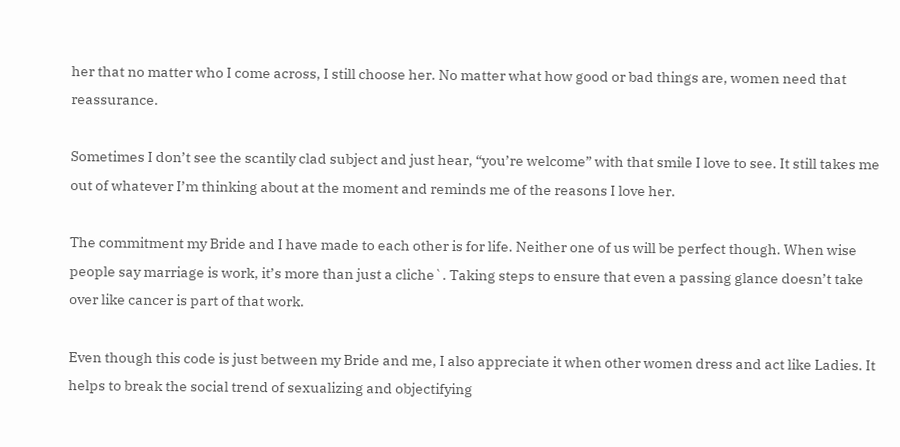her that no matter who I come across, I still choose her. No matter what how good or bad things are, women need that reassurance.

Sometimes I don’t see the scantily clad subject and just hear, “you’re welcome” with that smile I love to see. It still takes me out of whatever I’m thinking about at the moment and reminds me of the reasons I love her.

The commitment my Bride and I have made to each other is for life. Neither one of us will be perfect though. When wise people say marriage is work, it’s more than just a cliche`. Taking steps to ensure that even a passing glance doesn’t take over like cancer is part of that work.

Even though this code is just between my Bride and me, I also appreciate it when other women dress and act like Ladies. It helps to break the social trend of sexualizing and objectifying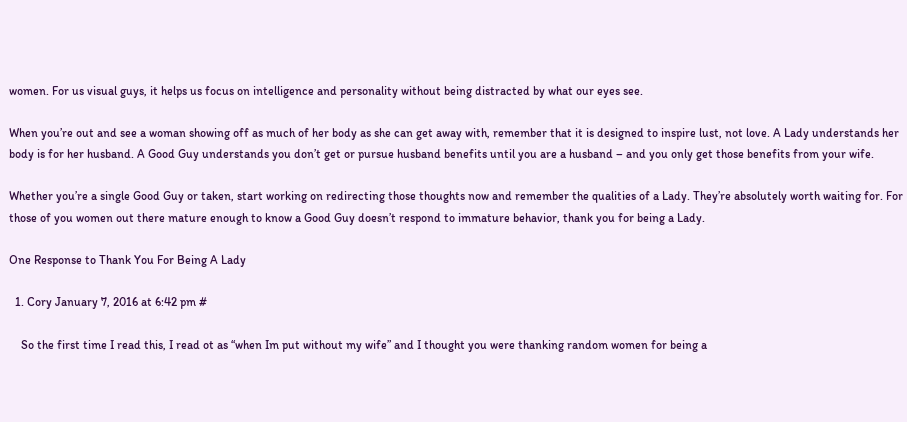women. For us visual guys, it helps us focus on intelligence and personality without being distracted by what our eyes see.

When you’re out and see a woman showing off as much of her body as she can get away with, remember that it is designed to inspire lust, not love. A Lady understands her body is for her husband. A Good Guy understands you don’t get or pursue husband benefits until you are a husband – and you only get those benefits from your wife.

Whether you’re a single Good Guy or taken, start working on redirecting those thoughts now and remember the qualities of a Lady. They’re absolutely worth waiting for. For those of you women out there mature enough to know a Good Guy doesn’t respond to immature behavior, thank you for being a Lady.

One Response to Thank You For Being A Lady

  1. Cory January 7, 2016 at 6:42 pm #

    So the first time I read this, I read ot as “when Im put without my wife” and I thought you were thanking random women for being a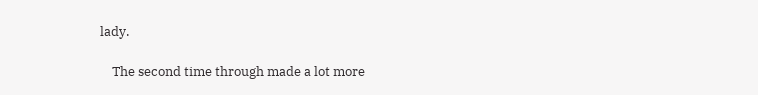lady.

    The second time through made a lot more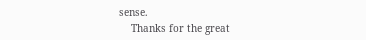sense.
    Thanks for the great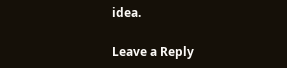idea.

Leave a Reply